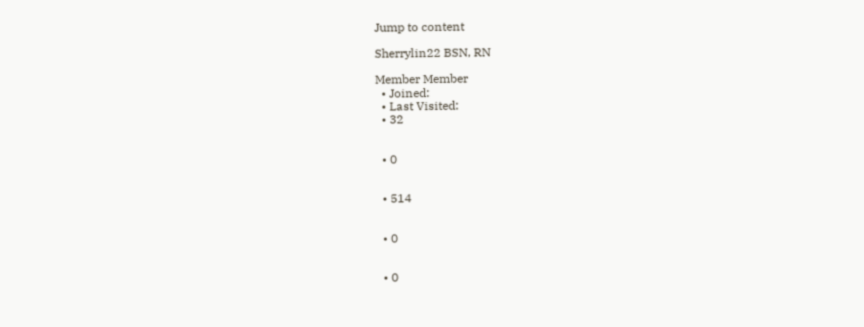Jump to content

Sherrylin22 BSN, RN

Member Member
  • Joined:
  • Last Visited:
  • 32


  • 0


  • 514


  • 0


  • 0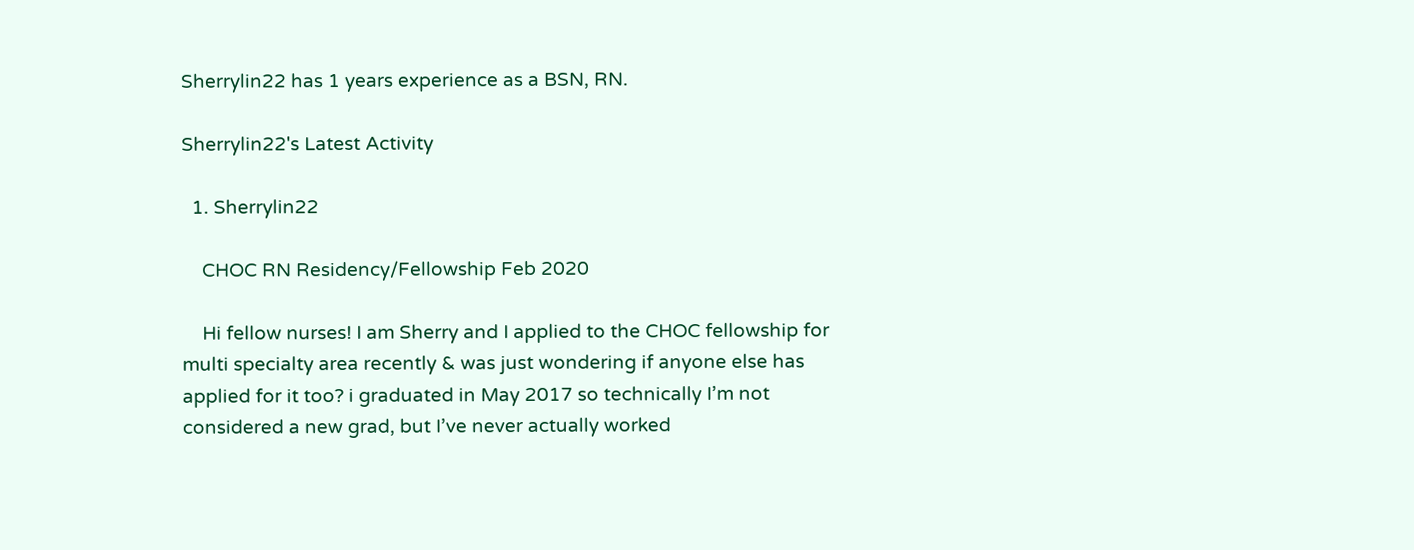Sherrylin22 has 1 years experience as a BSN, RN.

Sherrylin22's Latest Activity

  1. Sherrylin22

    CHOC RN Residency/Fellowship Feb 2020

    Hi fellow nurses! I am Sherry and I applied to the CHOC fellowship for multi specialty area recently & was just wondering if anyone else has applied for it too? i graduated in May 2017 so technically I’m not considered a new grad, but I’ve never actually worked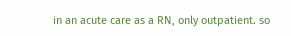in an acute care as a RN, only outpatient. so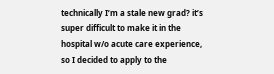technically I’m a stale new grad? it’s super difficult to make it in the hospital w/o acute care experience, so I decided to apply to the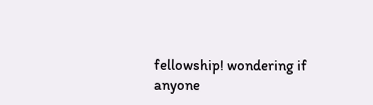fellowship! wondering if anyone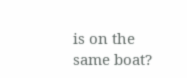is on the same boat?